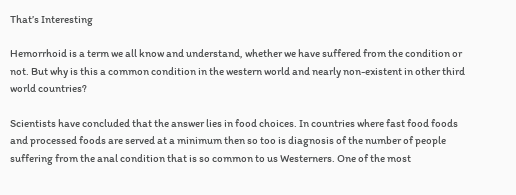That’s Interesting

Hemorrhoid is a term we all know and understand, whether we have suffered from the condition or not. But why is this a common condition in the western world and nearly non-existent in other third world countries?

Scientists have concluded that the answer lies in food choices. In countries where fast food foods and processed foods are served at a minimum then so too is diagnosis of the number of people suffering from the anal condition that is so common to us Westerners. One of the most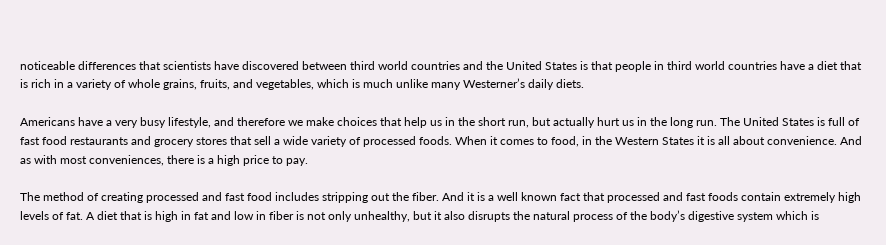noticeable differences that scientists have discovered between third world countries and the United States is that people in third world countries have a diet that is rich in a variety of whole grains, fruits, and vegetables, which is much unlike many Westerner’s daily diets.

Americans have a very busy lifestyle, and therefore we make choices that help us in the short run, but actually hurt us in the long run. The United States is full of fast food restaurants and grocery stores that sell a wide variety of processed foods. When it comes to food, in the Western States it is all about convenience. And as with most conveniences, there is a high price to pay.

The method of creating processed and fast food includes stripping out the fiber. And it is a well known fact that processed and fast foods contain extremely high levels of fat. A diet that is high in fat and low in fiber is not only unhealthy, but it also disrupts the natural process of the body’s digestive system which is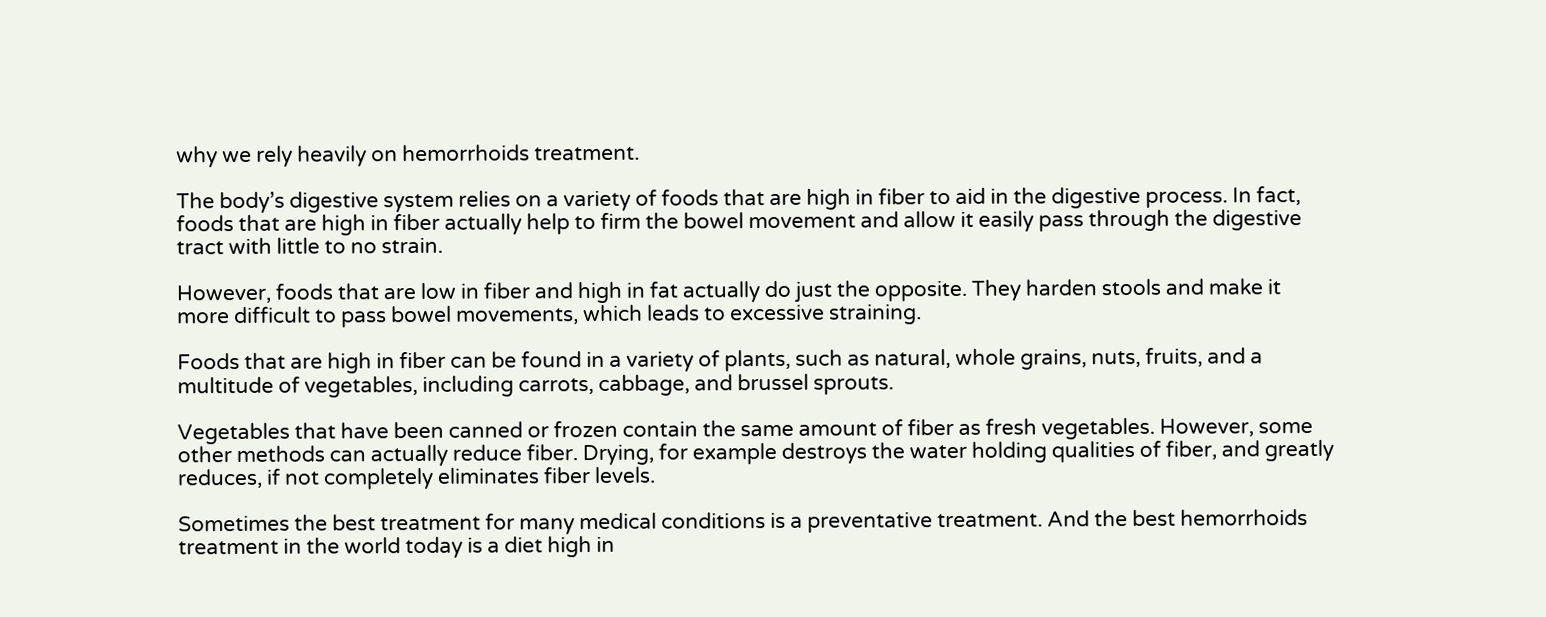why we rely heavily on hemorrhoids treatment.

The body’s digestive system relies on a variety of foods that are high in fiber to aid in the digestive process. In fact, foods that are high in fiber actually help to firm the bowel movement and allow it easily pass through the digestive tract with little to no strain.

However, foods that are low in fiber and high in fat actually do just the opposite. They harden stools and make it more difficult to pass bowel movements, which leads to excessive straining.

Foods that are high in fiber can be found in a variety of plants, such as natural, whole grains, nuts, fruits, and a multitude of vegetables, including carrots, cabbage, and brussel sprouts.

Vegetables that have been canned or frozen contain the same amount of fiber as fresh vegetables. However, some other methods can actually reduce fiber. Drying, for example destroys the water holding qualities of fiber, and greatly reduces, if not completely eliminates fiber levels.

Sometimes the best treatment for many medical conditions is a preventative treatment. And the best hemorrhoids treatment in the world today is a diet high in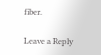fiber.

Leave a Reply